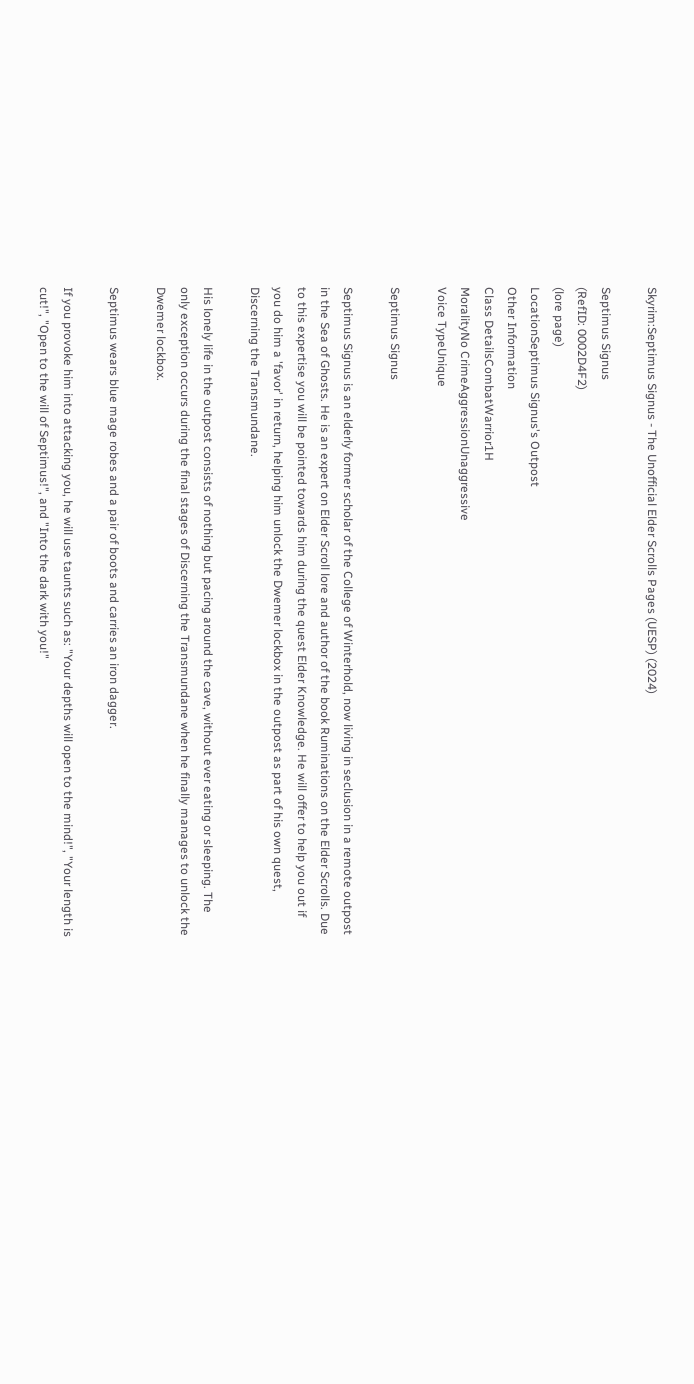Skyrim:Septimus Signus - The Unofficial Elder Scrolls Pages (UESP) (2024)

Septimus Signus
(RefID: 0002D4F2)
(lore page)
LocationSeptimus Signus's Outpost
Other Information
Class DetailsCombatWarrior1H
MoralityNo CrimeAggressionUnaggressive
Voice TypeUnique

Septimus Signus

Septimus Signus is an elderly former scholar of the College of Winterhold, now living in seclusion in a remote outpost in the Sea of Ghosts. He is an expert on Elder Scroll lore and author of the book Ruminations on the Elder Scrolls. Due to this expertise you will be pointed towards him during the quest Elder Knowledge. He will offer to help you out if you do him a 'favor' in return, helping him unlock the Dwemer lockbox in the outpost as part of his own quest, Discerning the Transmundane.

His lonely life in the outpost consists of nothing but pacing around the cave, without ever eating or sleeping. The only exception occurs during the final stages of Discerning the Transmundane when he finally manages to unlock the Dwemer lockbox.

Septimus wears blue mage robes and a pair of boots and carries an iron dagger.

If you provoke him into attacking you, he will use taunts such as: "Your depths will open to the mind!", "Your length is cut!", "Open to the will of Septimus!", and "Into the dark with you!"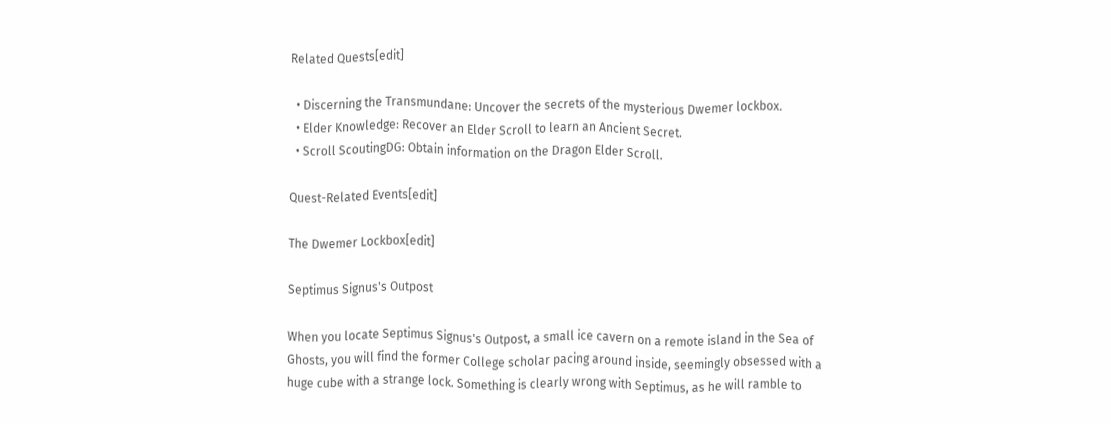Related Quests[edit]

  • Discerning the Transmundane: Uncover the secrets of the mysterious Dwemer lockbox.
  • Elder Knowledge: Recover an Elder Scroll to learn an Ancient Secret.
  • Scroll ScoutingDG: Obtain information on the Dragon Elder Scroll.

Quest-Related Events[edit]

The Dwemer Lockbox[edit]

Septimus Signus's Outpost

When you locate Septimus Signus's Outpost, a small ice cavern on a remote island in the Sea of Ghosts, you will find the former College scholar pacing around inside, seemingly obsessed with a huge cube with a strange lock. Something is clearly wrong with Septimus, as he will ramble to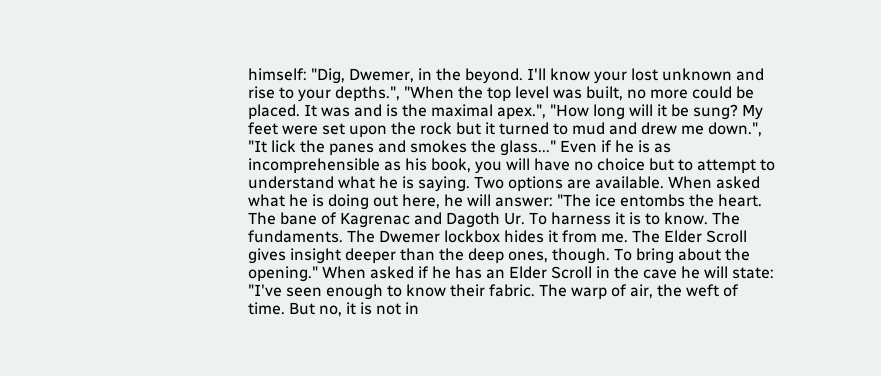himself: "Dig, Dwemer, in the beyond. I'll know your lost unknown and rise to your depths.", "When the top level was built, no more could be placed. It was and is the maximal apex.", "How long will it be sung? My feet were set upon the rock but it turned to mud and drew me down.", "It lick the panes and smokes the glass..." Even if he is as incomprehensible as his book, you will have no choice but to attempt to understand what he is saying. Two options are available. When asked what he is doing out here, he will answer: "The ice entombs the heart. The bane of Kagrenac and Dagoth Ur. To harness it is to know. The fundaments. The Dwemer lockbox hides it from me. The Elder Scroll gives insight deeper than the deep ones, though. To bring about the opening." When asked if he has an Elder Scroll in the cave he will state: "I've seen enough to know their fabric. The warp of air, the weft of time. But no, it is not in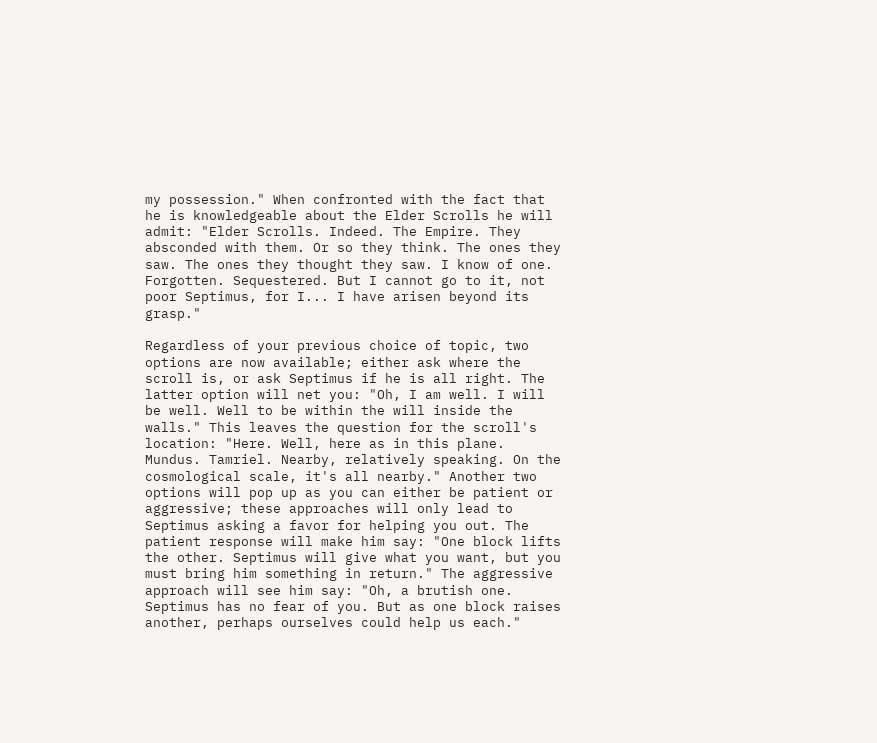my possession." When confronted with the fact that he is knowledgeable about the Elder Scrolls he will admit: "Elder Scrolls. Indeed. The Empire. They absconded with them. Or so they think. The ones they saw. The ones they thought they saw. I know of one. Forgotten. Sequestered. But I cannot go to it, not poor Septimus, for I... I have arisen beyond its grasp."

Regardless of your previous choice of topic, two options are now available; either ask where the scroll is, or ask Septimus if he is all right. The latter option will net you: "Oh, I am well. I will be well. Well to be within the will inside the walls." This leaves the question for the scroll's location: "Here. Well, here as in this plane. Mundus. Tamriel. Nearby, relatively speaking. On the cosmological scale, it's all nearby." Another two options will pop up as you can either be patient or aggressive; these approaches will only lead to Septimus asking a favor for helping you out. The patient response will make him say: "One block lifts the other. Septimus will give what you want, but you must bring him something in return." The aggressive approach will see him say: "Oh, a brutish one. Septimus has no fear of you. But as one block raises another, perhaps ourselves could help us each."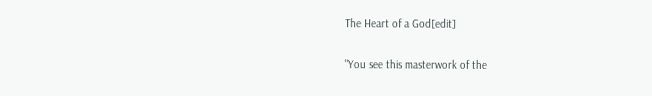The Heart of a God[edit]

"You see this masterwork of the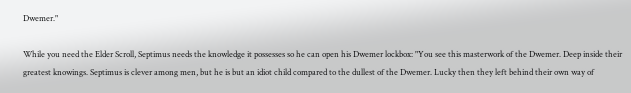Dwemer."

While you need the Elder Scroll, Septimus needs the knowledge it possesses so he can open his Dwemer lockbox: "You see this masterwork of the Dwemer. Deep inside their greatest knowings. Septimus is clever among men, but he is but an idiot child compared to the dullest of the Dwemer. Lucky then they left behind their own way of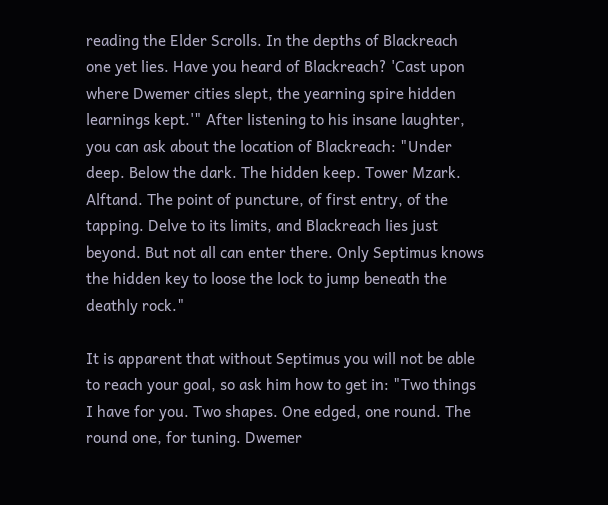reading the Elder Scrolls. In the depths of Blackreach one yet lies. Have you heard of Blackreach? 'Cast upon where Dwemer cities slept, the yearning spire hidden learnings kept.'" After listening to his insane laughter, you can ask about the location of Blackreach: "Under deep. Below the dark. The hidden keep. Tower Mzark. Alftand. The point of puncture, of first entry, of the tapping. Delve to its limits, and Blackreach lies just beyond. But not all can enter there. Only Septimus knows the hidden key to loose the lock to jump beneath the deathly rock."

It is apparent that without Septimus you will not be able to reach your goal, so ask him how to get in: "Two things I have for you. Two shapes. One edged, one round. The round one, for tuning. Dwemer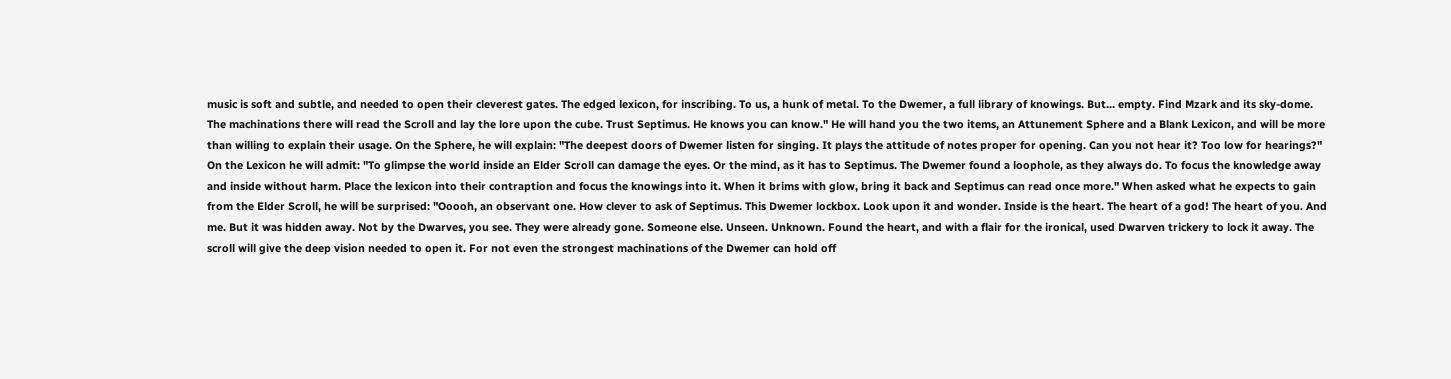music is soft and subtle, and needed to open their cleverest gates. The edged lexicon, for inscribing. To us, a hunk of metal. To the Dwemer, a full library of knowings. But... empty. Find Mzark and its sky-dome. The machinations there will read the Scroll and lay the lore upon the cube. Trust Septimus. He knows you can know." He will hand you the two items, an Attunement Sphere and a Blank Lexicon, and will be more than willing to explain their usage. On the Sphere, he will explain: "The deepest doors of Dwemer listen for singing. It plays the attitude of notes proper for opening. Can you not hear it? Too low for hearings?" On the Lexicon he will admit: "To glimpse the world inside an Elder Scroll can damage the eyes. Or the mind, as it has to Septimus. The Dwemer found a loophole, as they always do. To focus the knowledge away and inside without harm. Place the lexicon into their contraption and focus the knowings into it. When it brims with glow, bring it back and Septimus can read once more." When asked what he expects to gain from the Elder Scroll, he will be surprised: "Ooooh, an observant one. How clever to ask of Septimus. This Dwemer lockbox. Look upon it and wonder. Inside is the heart. The heart of a god! The heart of you. And me. But it was hidden away. Not by the Dwarves, you see. They were already gone. Someone else. Unseen. Unknown. Found the heart, and with a flair for the ironical, used Dwarven trickery to lock it away. The scroll will give the deep vision needed to open it. For not even the strongest machinations of the Dwemer can hold off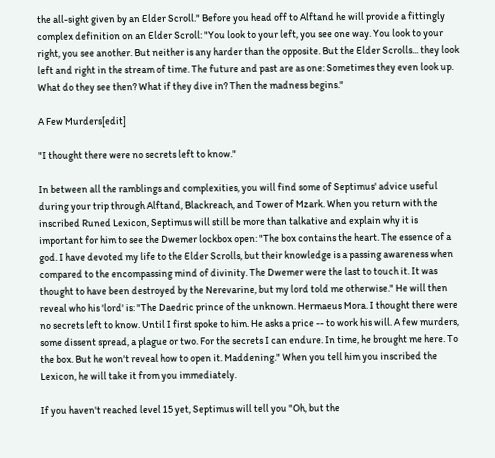the all-sight given by an Elder Scroll." Before you head off to Alftand he will provide a fittingly complex definition on an Elder Scroll: "You look to your left, you see one way. You look to your right, you see another. But neither is any harder than the opposite. But the Elder Scrolls... they look left and right in the stream of time. The future and past are as one: Sometimes they even look up. What do they see then? What if they dive in? Then the madness begins."

A Few Murders[edit]

"I thought there were no secrets left to know."

In between all the ramblings and complexities, you will find some of Septimus' advice useful during your trip through Alftand, Blackreach, and Tower of Mzark. When you return with the inscribed Runed Lexicon, Septimus will still be more than talkative and explain why it is important for him to see the Dwemer lockbox open: "The box contains the heart. The essence of a god. I have devoted my life to the Elder Scrolls, but their knowledge is a passing awareness when compared to the encompassing mind of divinity. The Dwemer were the last to touch it. It was thought to have been destroyed by the Nerevarine, but my lord told me otherwise." He will then reveal who his 'lord' is: "The Daedric prince of the unknown. Hermaeus Mora. I thought there were no secrets left to know. Until I first spoke to him. He asks a price -- to work his will. A few murders, some dissent spread, a plague or two. For the secrets I can endure. In time, he brought me here. To the box. But he won't reveal how to open it. Maddening." When you tell him you inscribed the Lexicon, he will take it from you immediately.

If you haven't reached level 15 yet, Septimus will tell you "Oh, but the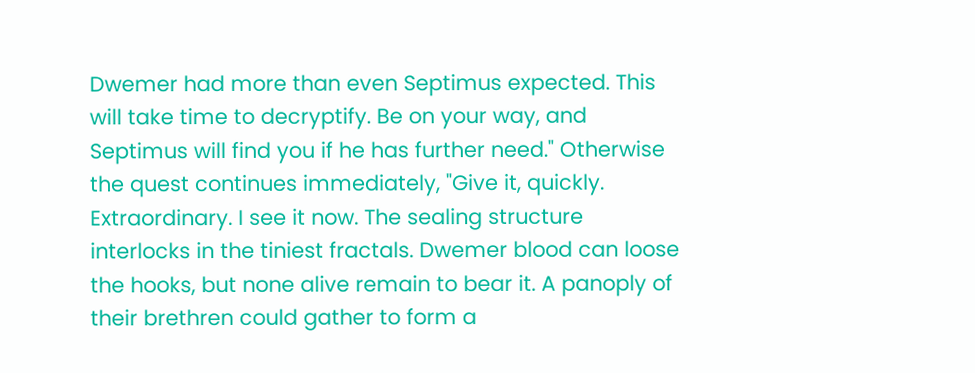Dwemer had more than even Septimus expected. This will take time to decryptify. Be on your way, and Septimus will find you if he has further need." Otherwise the quest continues immediately, "Give it, quickly. Extraordinary. I see it now. The sealing structure interlocks in the tiniest fractals. Dwemer blood can loose the hooks, but none alive remain to bear it. A panoply of their brethren could gather to form a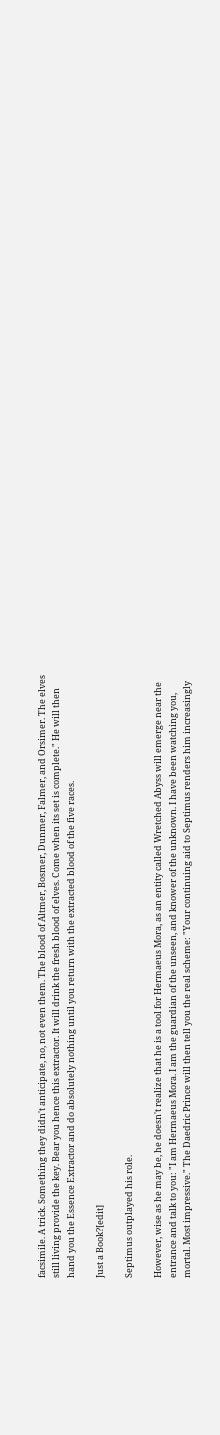facsimile. A trick. Something they didn't anticipate, no, not even them. The blood of Altmer, Bosmer, Dunmer, Falmer, and Orsimer. The elves still living provide the key. Bear you hence this extractor. It will drink the fresh blood of elves. Come when its set is complete." He will then hand you the Essence Extractor and do absolutely nothing until you return with the extracted blood of the five races.

Just a Book?[edit]

Septimus outplayed his role.

However, wise as he may be, he doesn't realize that he is a tool for Hermaeus Mora, as an entity called Wretched Abyss will emerge near the entrance and talk to you: "I am Hermaeus Mora. I am the guardian of the unseen, and knower of the unknown. I have been watching you, mortal. Most impressive." The Daedric Prince will then tell you the real scheme: "Your continuing aid to Septimus renders him increasingly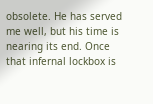obsolete. He has served me well, but his time is nearing its end. Once that infernal lockbox is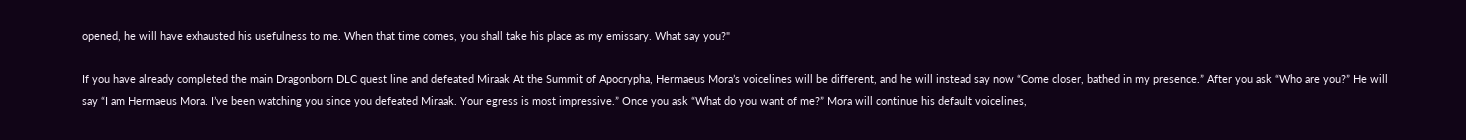opened, he will have exhausted his usefulness to me. When that time comes, you shall take his place as my emissary. What say you?"

If you have already completed the main Dragonborn DLC quest line and defeated Miraak At the Summit of Apocrypha, Hermaeus Mora’s voicelines will be different, and he will instead say now “Come closer, bathed in my presence.” After you ask “Who are you?” He will say “I am Hermaeus Mora. I’ve been watching you since you defeated Miraak. Your egress is most impressive.” Once you ask “What do you want of me?” Mora will continue his default voicelines,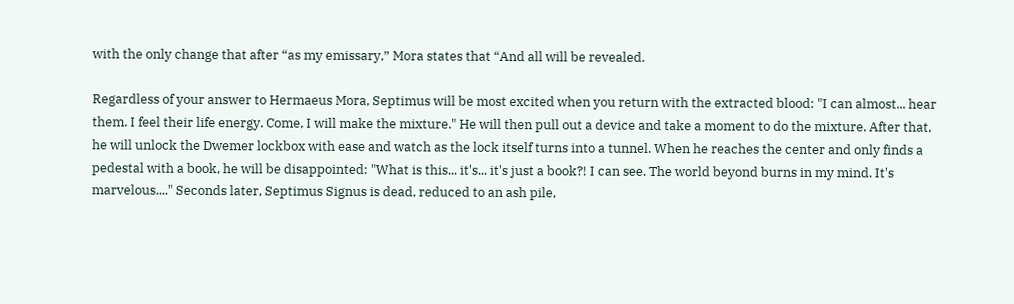with the only change that after “as my emissary,” Mora states that “And all will be revealed.

Regardless of your answer to Hermaeus Mora, Septimus will be most excited when you return with the extracted blood: "I can almost... hear them. I feel their life energy. Come, I will make the mixture." He will then pull out a device and take a moment to do the mixture. After that, he will unlock the Dwemer lockbox with ease and watch as the lock itself turns into a tunnel. When he reaches the center and only finds a pedestal with a book, he will be disappointed: "What is this... it's... it's just a book?! I can see. The world beyond burns in my mind. It's marvelous...." Seconds later, Septimus Signus is dead, reduced to an ash pile,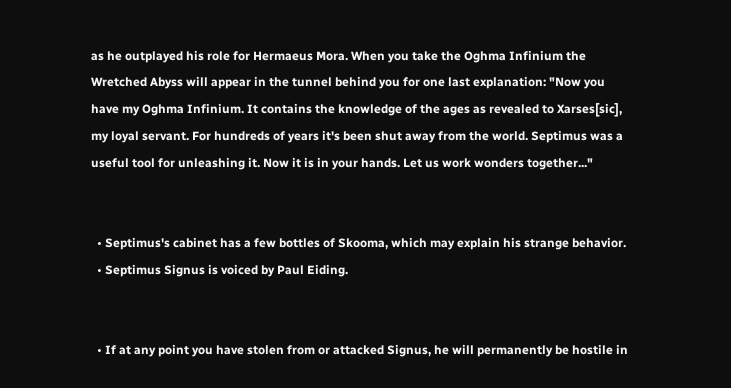as he outplayed his role for Hermaeus Mora. When you take the Oghma Infinium the Wretched Abyss will appear in the tunnel behind you for one last explanation: "Now you have my Oghma Infinium. It contains the knowledge of the ages as revealed to Xarses[sic], my loyal servant. For hundreds of years it's been shut away from the world. Septimus was a useful tool for unleashing it. Now it is in your hands. Let us work wonders together..."


  • Septimus's cabinet has a few bottles of Skooma, which may explain his strange behavior.
  • Septimus Signus is voiced by Paul Eiding.


  • If at any point you have stolen from or attacked Signus, he will permanently be hostile in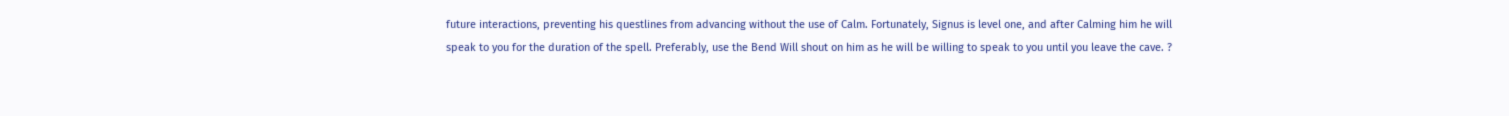future interactions, preventing his questlines from advancing without the use of Calm. Fortunately, Signus is level one, and after Calming him he will speak to you for the duration of the spell. Preferably, use the Bend Will shout on him as he will be willing to speak to you until you leave the cave. ?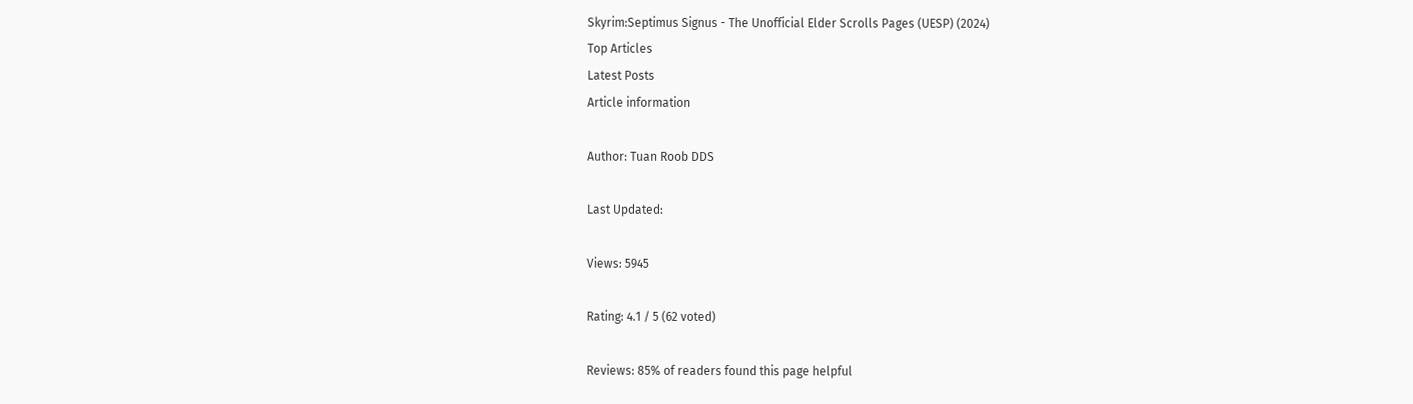Skyrim:Septimus Signus - The Unofficial Elder Scrolls Pages (UESP) (2024)
Top Articles
Latest Posts
Article information

Author: Tuan Roob DDS

Last Updated:

Views: 5945

Rating: 4.1 / 5 (62 voted)

Reviews: 85% of readers found this page helpful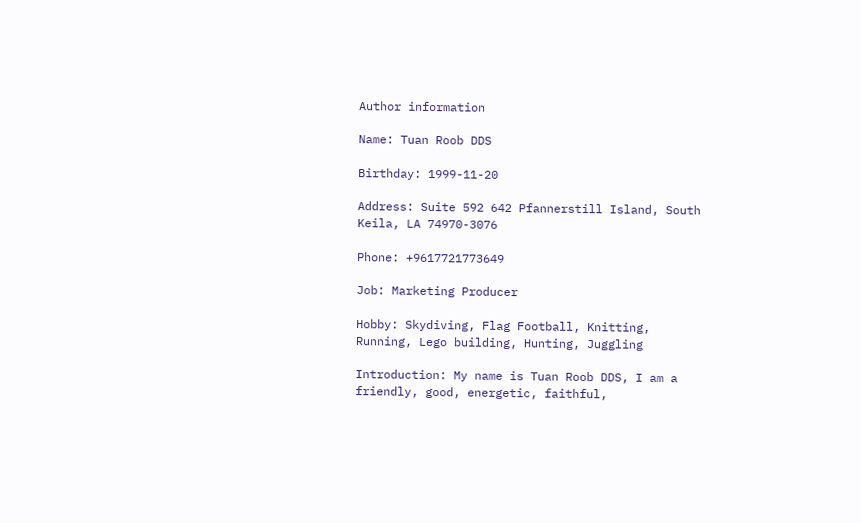Author information

Name: Tuan Roob DDS

Birthday: 1999-11-20

Address: Suite 592 642 Pfannerstill Island, South Keila, LA 74970-3076

Phone: +9617721773649

Job: Marketing Producer

Hobby: Skydiving, Flag Football, Knitting, Running, Lego building, Hunting, Juggling

Introduction: My name is Tuan Roob DDS, I am a friendly, good, energetic, faithful,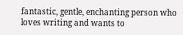fantastic, gentle, enchanting person who loves writing and wants to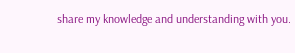share my knowledge and understanding with you.